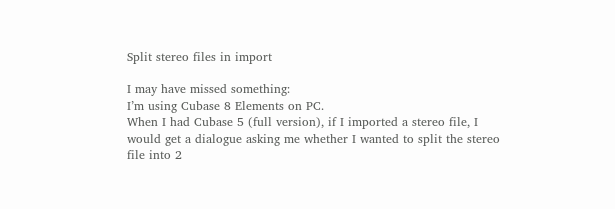Split stereo files in import

I may have missed something:
I’m using Cubase 8 Elements on PC.
When I had Cubase 5 (full version), if I imported a stereo file, I would get a dialogue asking me whether I wanted to split the stereo file into 2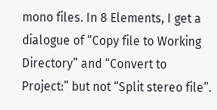mono files. In 8 Elements, I get a dialogue of “Copy file to Working Directory” and “Convert to Project:” but not “Split stereo file”.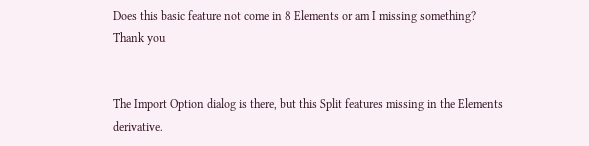Does this basic feature not come in 8 Elements or am I missing something?
Thank you


The Import Option dialog is there, but this Split features missing in the Elements derivative.